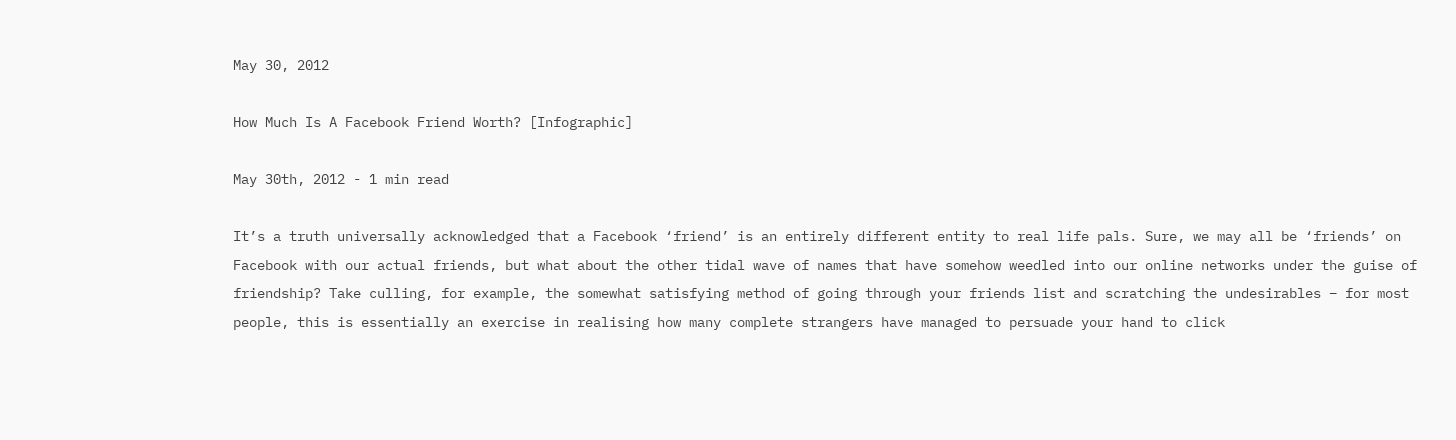May 30, 2012

How Much Is A Facebook Friend Worth? [Infographic]

May 30th, 2012 - 1 min read

It’s a truth universally acknowledged that a Facebook ‘friend’ is an entirely different entity to real life pals. Sure, we may all be ‘friends’ on Facebook with our actual friends, but what about the other tidal wave of names that have somehow weedled into our online networks under the guise of friendship? Take culling, for example, the somewhat satisfying method of going through your friends list and scratching the undesirables – for most people, this is essentially an exercise in realising how many complete strangers have managed to persuade your hand to click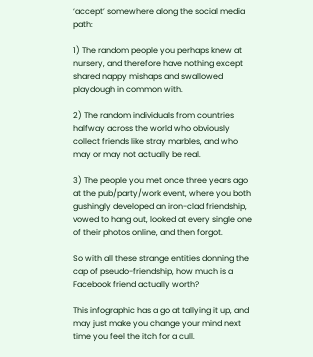‘accept’ somewhere along the social media path:

1) The random people you perhaps knew at nursery, and therefore have nothing except shared nappy mishaps and swallowed playdough in common with.

2) The random individuals from countries halfway across the world who obviously collect friends like stray marbles, and who may or may not actually be real.

3) The people you met once three years ago at the pub/party/work event, where you both gushingly developed an iron-clad friendship, vowed to hang out, looked at every single one of their photos online, and then forgot.

So with all these strange entities donning the cap of pseudo-friendship, how much is a Facebook friend actually worth?

This infographic has a go at tallying it up, and may just make you change your mind next time you feel the itch for a cull.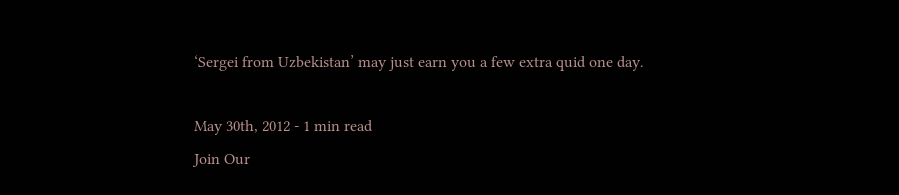‘Sergei from Uzbekistan’ may just earn you a few extra quid one day.

May 30th, 2012 - 1 min read
Join Our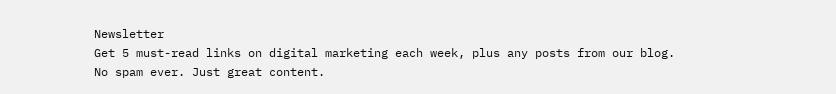Newsletter
Get 5 must-read links on digital marketing each week, plus any posts from our blog.
No spam ever. Just great content.